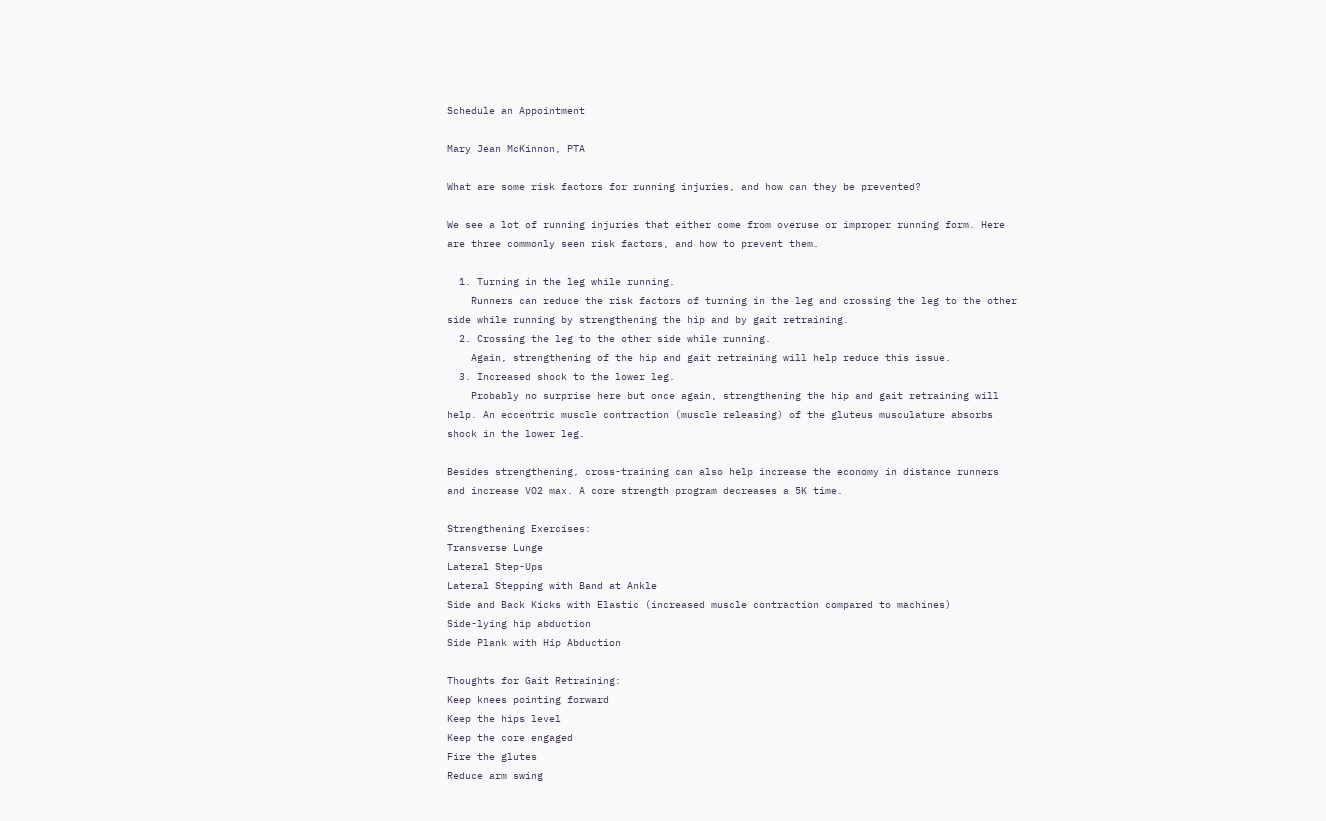Schedule an Appointment

Mary Jean McKinnon, PTA

What are some risk factors for running injuries, and how can they be prevented?

We see a lot of running injuries that either come from overuse or improper running form. Here are three commonly seen risk factors, and how to prevent them.

  1. Turning in the leg while running.
    Runners can reduce the risk factors of turning in the leg and crossing the leg to the other side while running by strengthening the hip and by gait retraining.
  2. Crossing the leg to the other side while running.
    Again, strengthening of the hip and gait retraining will help reduce this issue.
  3. Increased shock to the lower leg.
    Probably no surprise here but once again, strengthening the hip and gait retraining will help. An eccentric muscle contraction (muscle releasing) of the gluteus musculature absorbs shock in the lower leg.

Besides strengthening, cross-training can also help increase the economy in distance runners and increase VO2 max. A core strength program decreases a 5K time.

Strengthening Exercises:
Transverse Lunge
Lateral Step-Ups
Lateral Stepping with Band at Ankle
Side and Back Kicks with Elastic (increased muscle contraction compared to machines)
Side-lying hip abduction
Side Plank with Hip Abduction

Thoughts for Gait Retraining:
Keep knees pointing forward
Keep the hips level
Keep the core engaged
Fire the glutes
Reduce arm swing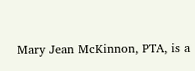Mary Jean McKinnon, PTA, is a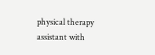physical therapy assistant with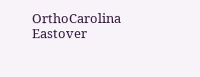OrthoCarolina Eastover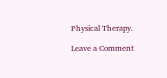Physical Therapy.

Leave a Comment